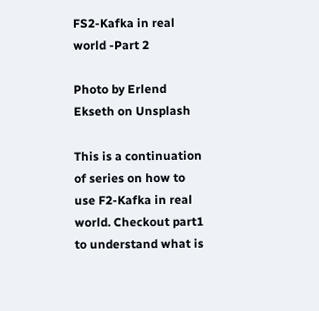FS2-Kafka in real world -Part 2

Photo by Erlend Ekseth on Unsplash

This is a continuation of series on how to use F2-Kafka in real world. Checkout part1 to understand what is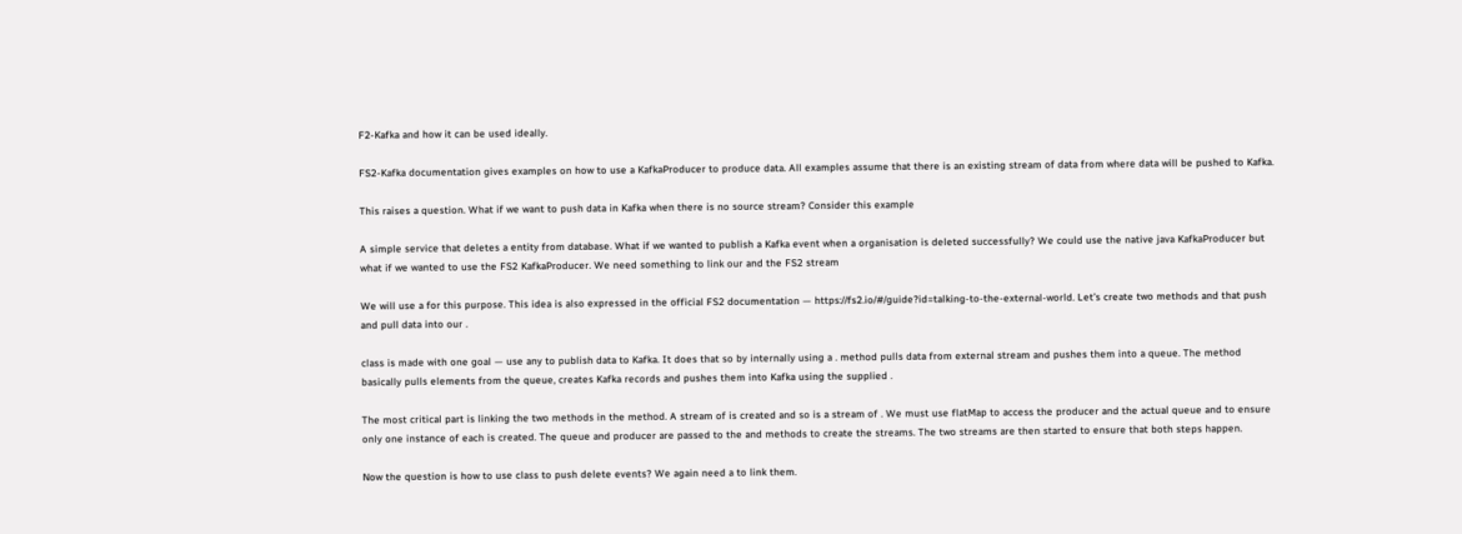F2-Kafka and how it can be used ideally.

FS2-Kafka documentation gives examples on how to use a KafkaProducer to produce data. All examples assume that there is an existing stream of data from where data will be pushed to Kafka.

This raises a question. What if we want to push data in Kafka when there is no source stream? Consider this example

A simple service that deletes a entity from database. What if we wanted to publish a Kafka event when a organisation is deleted successfully? We could use the native java KafkaProducer but what if we wanted to use the FS2 KafkaProducer. We need something to link our and the FS2 stream

We will use a for this purpose. This idea is also expressed in the official FS2 documentation — https://fs2.io/#/guide?id=talking-to-the-external-world. Let’s create two methods and that push and pull data into our .

class is made with one goal — use any to publish data to Kafka. It does that so by internally using a . method pulls data from external stream and pushes them into a queue. The method basically pulls elements from the queue, creates Kafka records and pushes them into Kafka using the supplied .

The most critical part is linking the two methods in the method. A stream of is created and so is a stream of . We must use flatMap to access the producer and the actual queue and to ensure only one instance of each is created. The queue and producer are passed to the and methods to create the streams. The two streams are then started to ensure that both steps happen.

Now the question is how to use class to push delete events? We again need a to link them.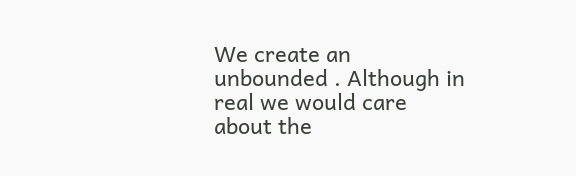We create an unbounded . Although in real we would care about the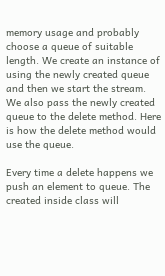memory usage and probably choose a queue of suitable length. We create an instance of using the newly created queue and then we start the stream. We also pass the newly created queue to the delete method. Here is how the delete method would use the queue.

Every time a delete happens we push an element to queue. The created inside class will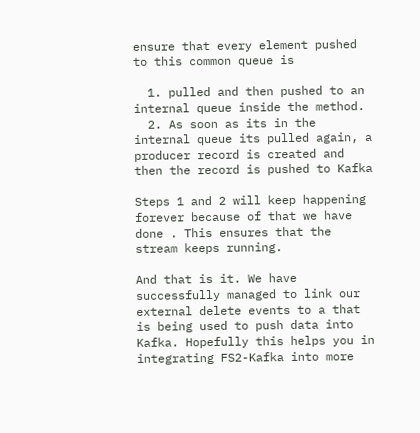ensure that every element pushed to this common queue is

  1. pulled and then pushed to an internal queue inside the method.
  2. As soon as its in the internal queue its pulled again, a producer record is created and then the record is pushed to Kafka

Steps 1 and 2 will keep happening forever because of that we have done . This ensures that the stream keeps running.

And that is it. We have successfully managed to link our external delete events to a that is being used to push data into Kafka. Hopefully this helps you in integrating FS2-Kafka into more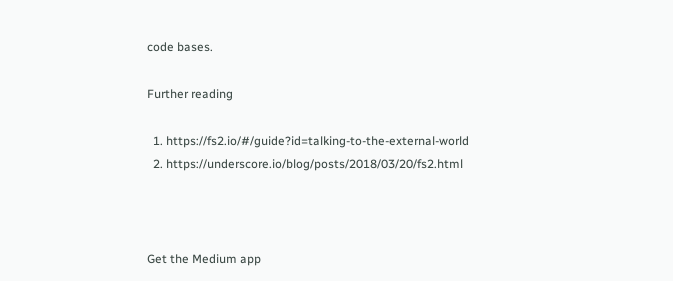code bases.

Further reading

  1. https://fs2.io/#/guide?id=talking-to-the-external-world
  2. https://underscore.io/blog/posts/2018/03/20/fs2.html



Get the Medium app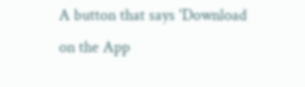A button that says 'Download on the App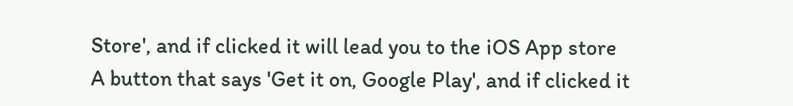Store', and if clicked it will lead you to the iOS App store
A button that says 'Get it on, Google Play', and if clicked it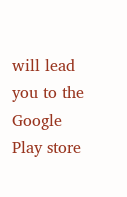will lead you to the Google Play store